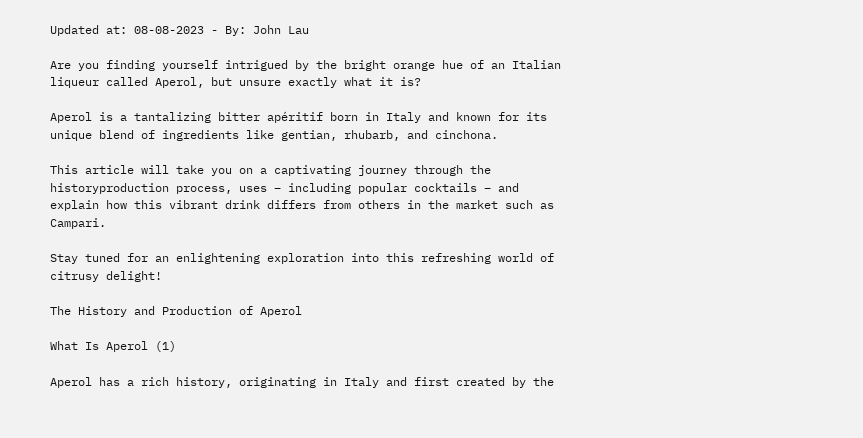Updated at: 08-08-2023 - By: John Lau

Are you finding yourself intrigued by the bright orange hue of an Italian liqueur called Aperol, but unsure exactly what it is?

Aperol is a tantalizing bitter apéritif born in Italy and known for its unique blend of ingredients like gentian, rhubarb, and cinchona.

This article will take you on a captivating journey through the historyproduction process, uses – including popular cocktails – and explain how this vibrant drink differs from others in the market such as Campari.

Stay tuned for an enlightening exploration into this refreshing world of citrusy delight!

The History and Production of Aperol

What Is Aperol (1)

Aperol has a rich history, originating in Italy and first created by the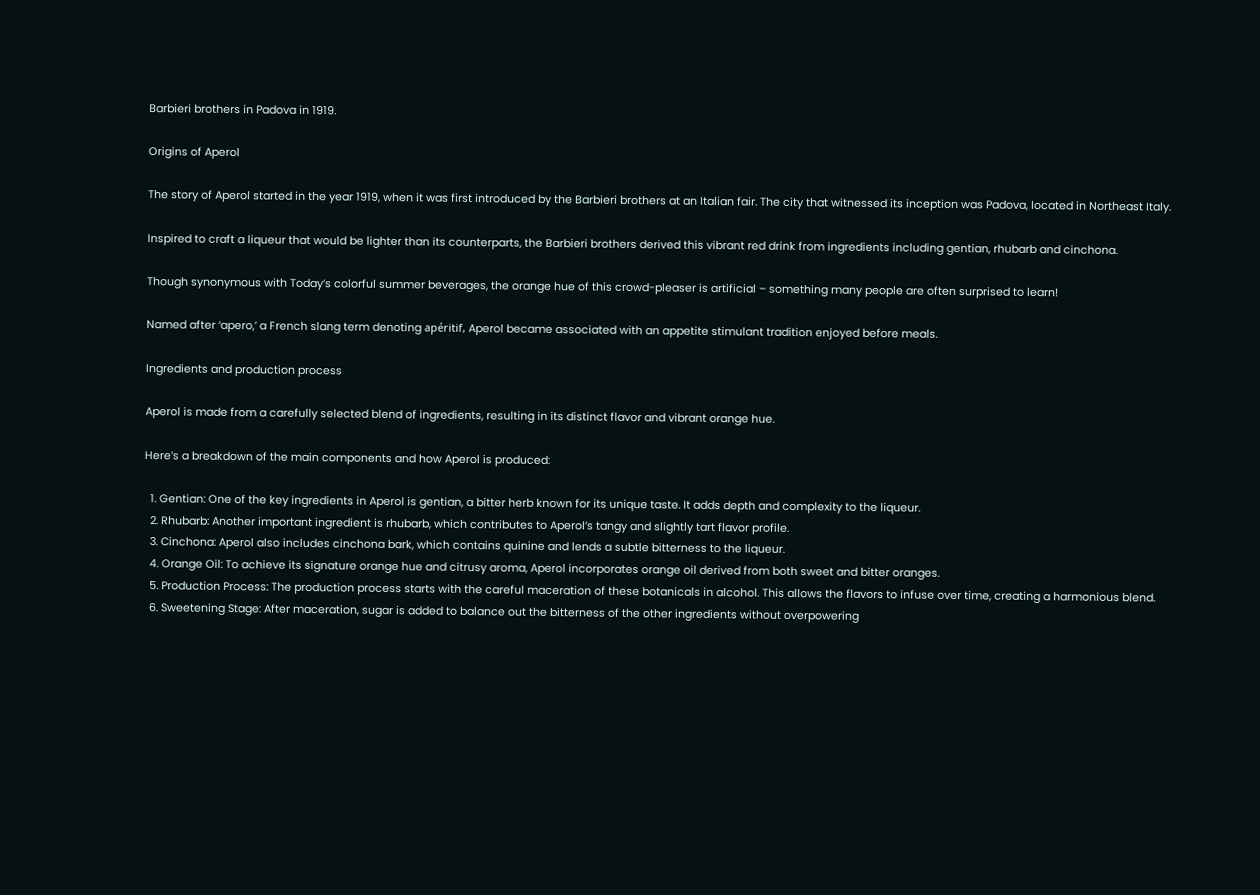Barbieri brothers in Padova in 1919.

Origins of Aperol

The story of Aperol started in the year 1919, when it was first introduced by the Barbieri brothers at an Italian fair. The city that witnessed its inception was Padova, located in Northeast Italy.

Inspired to craft a liqueur that would be lighter than its counterparts, the Barbieri brothers derived this vibrant red drink from ingredients including gentian, rhubarb and cinchona.

Though synonymous with Today’s colorful summer beverages, the orange hue of this crowd-pleaser is artificial – something many people are often surprised to learn!

Named after ‘apero,’ a French slang term denoting apéritif, Aperol became associated with an appetite stimulant tradition enjoyed before meals.

Ingredients and production process

Aperol is made from a carefully selected blend of ingredients, resulting in its distinct flavor and vibrant orange hue.

Here’s a breakdown of the main components and how Aperol is produced:

  1. Gentian: One of the key ingredients in Aperol is gentian, a bitter herb known for its unique taste. It adds depth and complexity to the liqueur.
  2. Rhubarb: Another important ingredient is rhubarb, which contributes to Aperol’s tangy and slightly tart flavor profile.
  3. Cinchona: Aperol also includes cinchona bark, which contains quinine and lends a subtle bitterness to the liqueur.
  4. Orange Oil: To achieve its signature orange hue and citrusy aroma, Aperol incorporates orange oil derived from both sweet and bitter oranges.
  5. Production Process: The production process starts with the careful maceration of these botanicals in alcohol. This allows the flavors to infuse over time, creating a harmonious blend.
  6. Sweetening Stage: After maceration, sugar is added to balance out the bitterness of the other ingredients without overpowering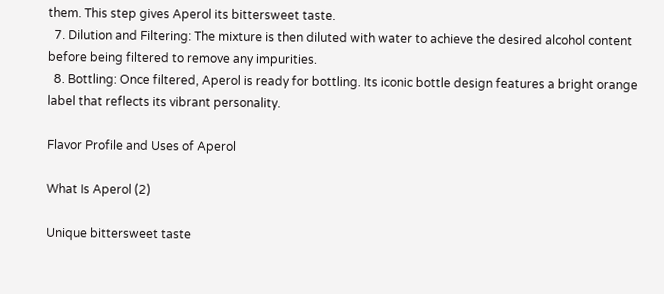them. This step gives Aperol its bittersweet taste.
  7. Dilution and Filtering: The mixture is then diluted with water to achieve the desired alcohol content before being filtered to remove any impurities.
  8. Bottling: Once filtered, Aperol is ready for bottling. Its iconic bottle design features a bright orange label that reflects its vibrant personality.

Flavor Profile and Uses of Aperol

What Is Aperol (2)

Unique bittersweet taste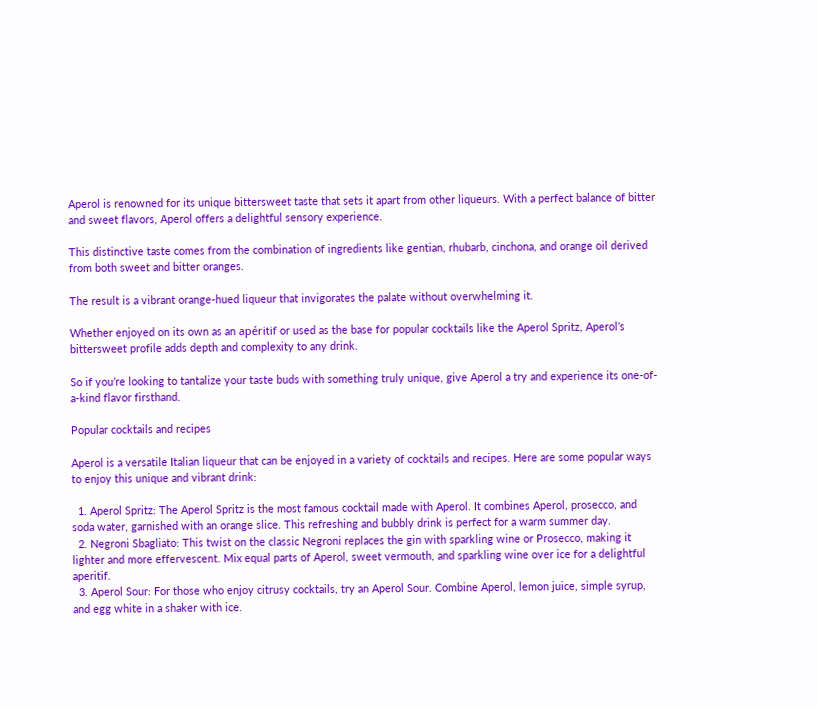Aperol is renowned for its unique bittersweet taste that sets it apart from other liqueurs. With a perfect balance of bitter and sweet flavors, Aperol offers a delightful sensory experience.

This distinctive taste comes from the combination of ingredients like gentian, rhubarb, cinchona, and orange oil derived from both sweet and bitter oranges.

The result is a vibrant orange-hued liqueur that invigorates the palate without overwhelming it.

Whether enjoyed on its own as an apéritif or used as the base for popular cocktails like the Aperol Spritz, Aperol’s bittersweet profile adds depth and complexity to any drink.

So if you’re looking to tantalize your taste buds with something truly unique, give Aperol a try and experience its one-of-a-kind flavor firsthand.

Popular cocktails and recipes

Aperol is a versatile Italian liqueur that can be enjoyed in a variety of cocktails and recipes. Here are some popular ways to enjoy this unique and vibrant drink:

  1. Aperol Spritz: The Aperol Spritz is the most famous cocktail made with Aperol. It combines Aperol, prosecco, and soda water, garnished with an orange slice. This refreshing and bubbly drink is perfect for a warm summer day.
  2. Negroni Sbagliato: This twist on the classic Negroni replaces the gin with sparkling wine or Prosecco, making it lighter and more effervescent. Mix equal parts of Aperol, sweet vermouth, and sparkling wine over ice for a delightful aperitif.
  3. Aperol Sour: For those who enjoy citrusy cocktails, try an Aperol Sour. Combine Aperol, lemon juice, simple syrup, and egg white in a shaker with ice.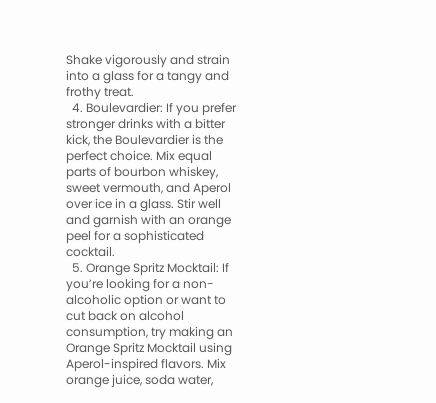Shake vigorously and strain into a glass for a tangy and frothy treat.
  4. Boulevardier: If you prefer stronger drinks with a bitter kick, the Boulevardier is the perfect choice. Mix equal parts of bourbon whiskey, sweet vermouth, and Aperol over ice in a glass. Stir well and garnish with an orange peel for a sophisticated cocktail.
  5. Orange Spritz Mocktail: If you’re looking for a non-alcoholic option or want to cut back on alcohol consumption, try making an Orange Spritz Mocktail using Aperol-inspired flavors. Mix orange juice, soda water,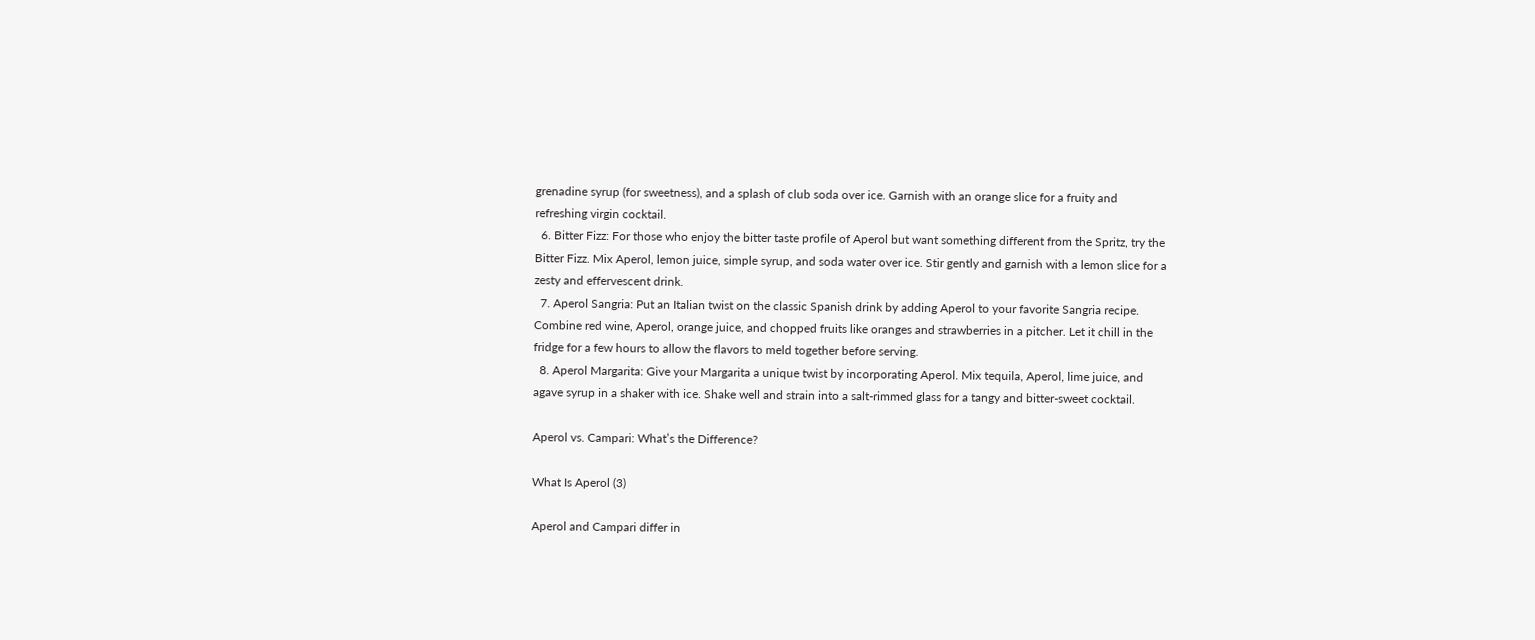grenadine syrup (for sweetness), and a splash of club soda over ice. Garnish with an orange slice for a fruity and refreshing virgin cocktail.
  6. Bitter Fizz: For those who enjoy the bitter taste profile of Aperol but want something different from the Spritz, try the Bitter Fizz. Mix Aperol, lemon juice, simple syrup, and soda water over ice. Stir gently and garnish with a lemon slice for a zesty and effervescent drink.
  7. Aperol Sangria: Put an Italian twist on the classic Spanish drink by adding Aperol to your favorite Sangria recipe. Combine red wine, Aperol, orange juice, and chopped fruits like oranges and strawberries in a pitcher. Let it chill in the fridge for a few hours to allow the flavors to meld together before serving.
  8. Aperol Margarita: Give your Margarita a unique twist by incorporating Aperol. Mix tequila, Aperol, lime juice, and agave syrup in a shaker with ice. Shake well and strain into a salt-rimmed glass for a tangy and bitter-sweet cocktail.

Aperol vs. Campari: What’s the Difference?

What Is Aperol (3)

Aperol and Campari differ in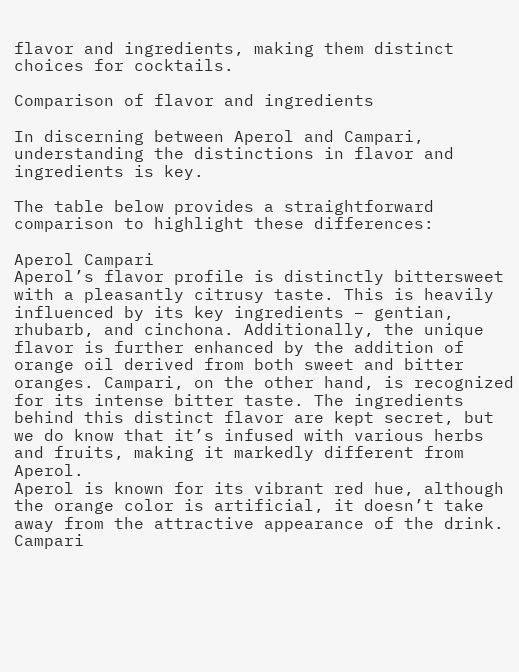flavor and ingredients, making them distinct choices for cocktails.

Comparison of flavor and ingredients

In discerning between Aperol and Campari, understanding the distinctions in flavor and ingredients is key.

The table below provides a straightforward comparison to highlight these differences:

Aperol Campari
Aperol’s flavor profile is distinctly bittersweet with a pleasantly citrusy taste. This is heavily influenced by its key ingredients – gentian, rhubarb, and cinchona. Additionally, the unique flavor is further enhanced by the addition of orange oil derived from both sweet and bitter oranges. Campari, on the other hand, is recognized for its intense bitter taste. The ingredients behind this distinct flavor are kept secret, but we do know that it’s infused with various herbs and fruits, making it markedly different from Aperol.
Aperol is known for its vibrant red hue, although the orange color is artificial, it doesn’t take away from the attractive appearance of the drink. Campari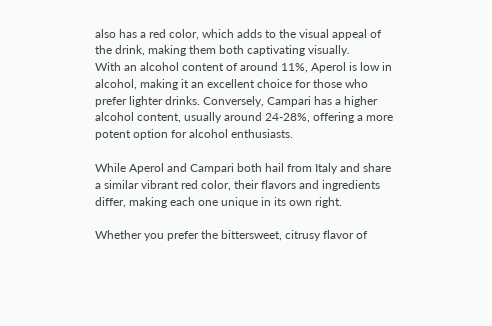also has a red color, which adds to the visual appeal of the drink, making them both captivating visually.
With an alcohol content of around 11%, Aperol is low in alcohol, making it an excellent choice for those who prefer lighter drinks. Conversely, Campari has a higher alcohol content, usually around 24-28%, offering a more potent option for alcohol enthusiasts.

While Aperol and Campari both hail from Italy and share a similar vibrant red color, their flavors and ingredients differ, making each one unique in its own right.

Whether you prefer the bittersweet, citrusy flavor of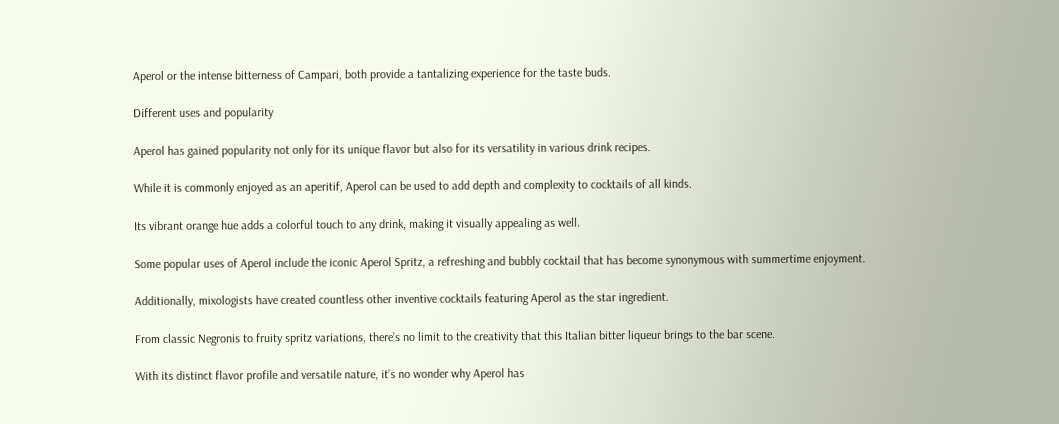Aperol or the intense bitterness of Campari, both provide a tantalizing experience for the taste buds.

Different uses and popularity

Aperol has gained popularity not only for its unique flavor but also for its versatility in various drink recipes.

While it is commonly enjoyed as an aperitif, Aperol can be used to add depth and complexity to cocktails of all kinds.

Its vibrant orange hue adds a colorful touch to any drink, making it visually appealing as well.

Some popular uses of Aperol include the iconic Aperol Spritz, a refreshing and bubbly cocktail that has become synonymous with summertime enjoyment.

Additionally, mixologists have created countless other inventive cocktails featuring Aperol as the star ingredient.

From classic Negronis to fruity spritz variations, there’s no limit to the creativity that this Italian bitter liqueur brings to the bar scene.

With its distinct flavor profile and versatile nature, it’s no wonder why Aperol has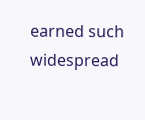earned such widespread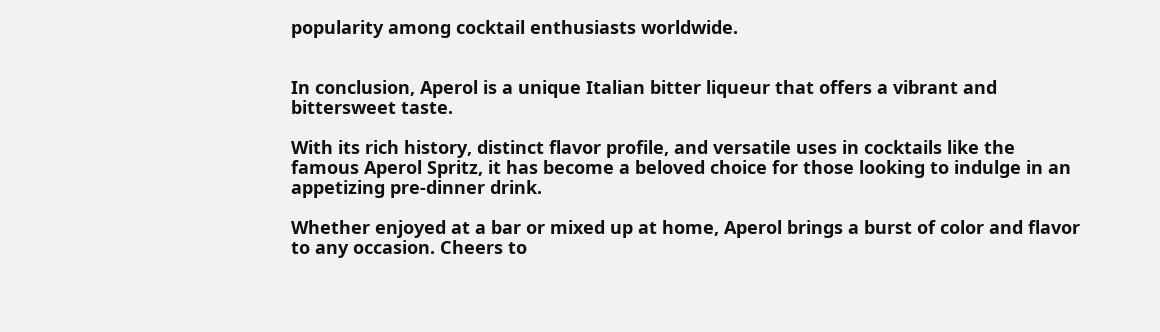popularity among cocktail enthusiasts worldwide.


In conclusion, Aperol is a unique Italian bitter liqueur that offers a vibrant and bittersweet taste.

With its rich history, distinct flavor profile, and versatile uses in cocktails like the famous Aperol Spritz, it has become a beloved choice for those looking to indulge in an appetizing pre-dinner drink.

Whether enjoyed at a bar or mixed up at home, Aperol brings a burst of color and flavor to any occasion. Cheers to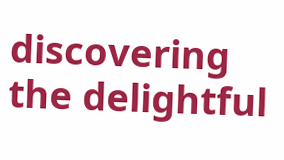discovering the delightful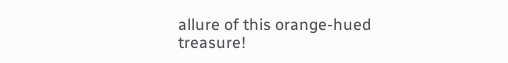allure of this orange-hued treasure!